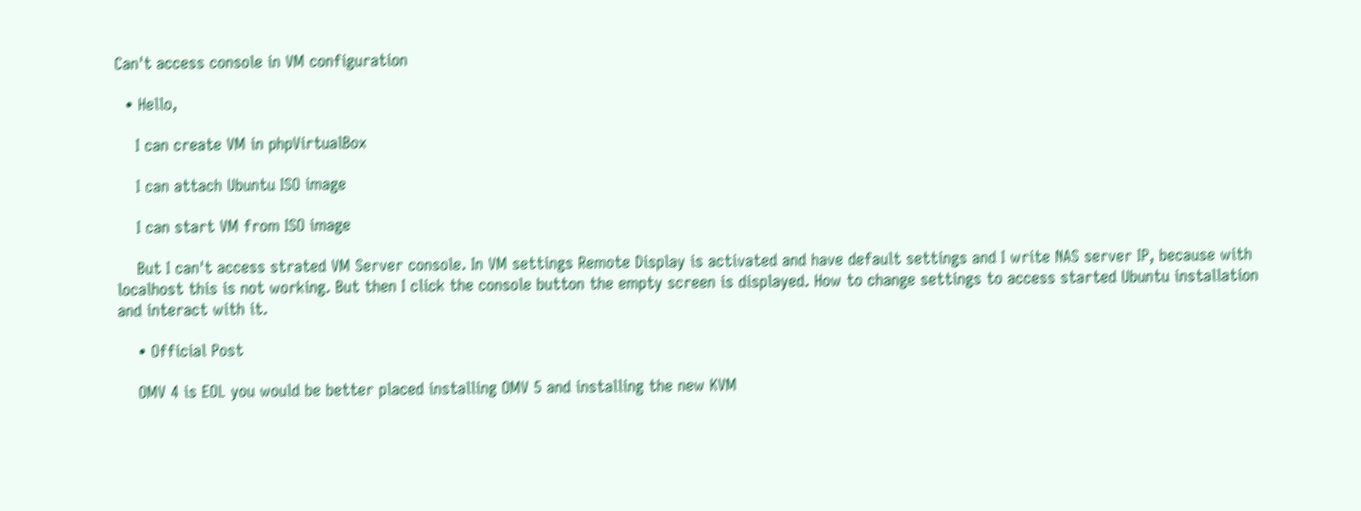Can't access console in VM configuration

  • Hello,

    I can create VM in phpVirtualBox

    I can attach Ubuntu ISO image

    I can start VM from ISO image

    But I can't access strated VM Server console. In VM settings Remote Display is activated and have default settings and I write NAS server IP, because with localhost this is not working. But then I click the console button the empty screen is displayed. How to change settings to access started Ubuntu installation and interact with it.

    • Official Post

    OMV 4 is EOL you would be better placed installing OMV 5 and installing the new KVM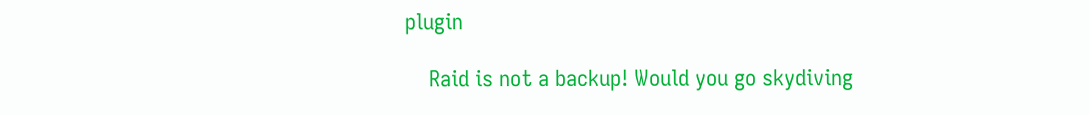plugin

    Raid is not a backup! Would you go skydiving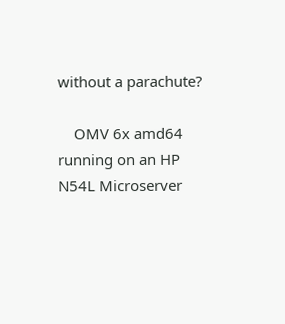without a parachute?

    OMV 6x amd64 running on an HP N54L Microserver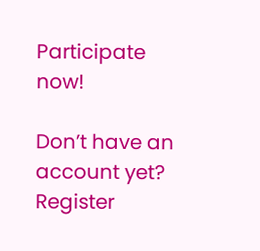Participate now!

Don’t have an account yet? Register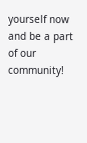yourself now and be a part of our community!